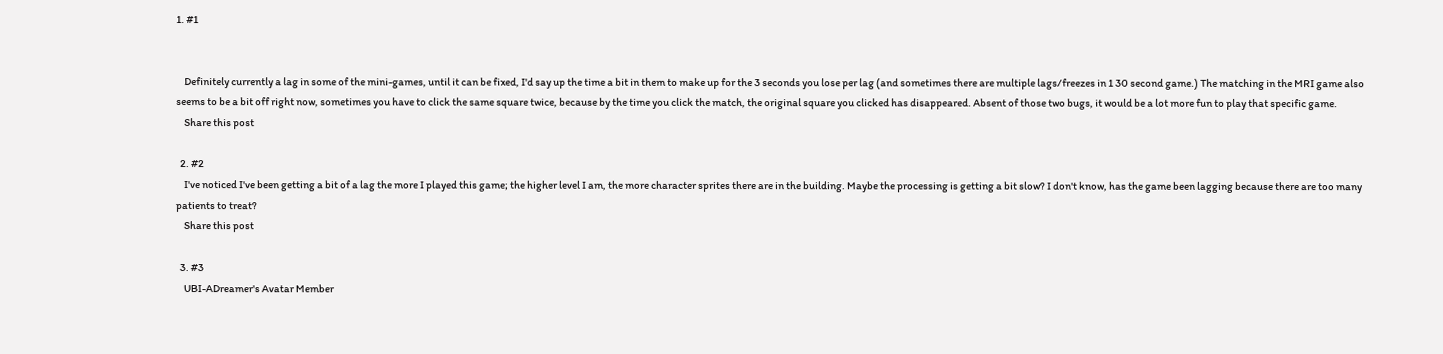1. #1


    Definitely currently a lag in some of the mini-games, until it can be fixed, I'd say up the time a bit in them to make up for the 3 seconds you lose per lag (and sometimes there are multiple lags/freezes in 1 30 second game.) The matching in the MRI game also seems to be a bit off right now, sometimes you have to click the same square twice, because by the time you click the match, the original square you clicked has disappeared. Absent of those two bugs, it would be a lot more fun to play that specific game.
    Share this post

  2. #2
    I've noticed I've been getting a bit of a lag the more I played this game; the higher level I am, the more character sprites there are in the building. Maybe the processing is getting a bit slow? I don't know, has the game been lagging because there are too many patients to treat?
    Share this post

  3. #3
    UBI-ADreamer's Avatar Member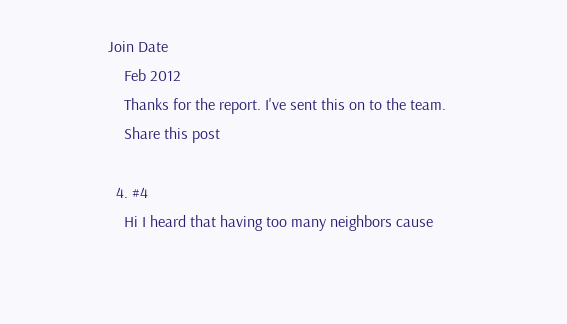Join Date
    Feb 2012
    Thanks for the report. I've sent this on to the team.
    Share this post

  4. #4
    Hi I heard that having too many neighbors cause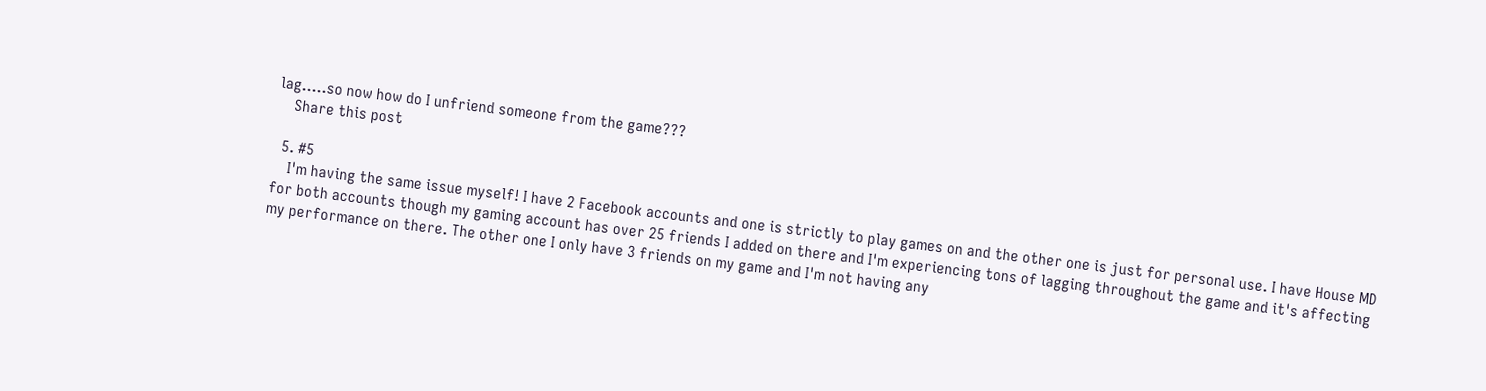lag.....so now how do I unfriend someone from the game???
    Share this post

  5. #5
    I'm having the same issue myself! I have 2 Facebook accounts and one is strictly to play games on and the other one is just for personal use. I have House MD for both accounts though my gaming account has over 25 friends I added on there and I'm experiencing tons of lagging throughout the game and it's affecting my performance on there. The other one I only have 3 friends on my game and I'm not having any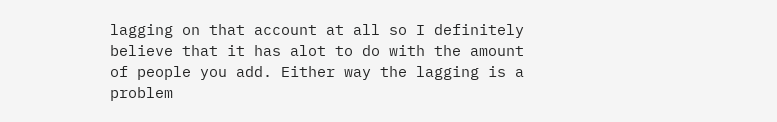lagging on that account at all so I definitely believe that it has alot to do with the amount of people you add. Either way the lagging is a problem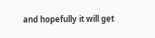and hopefully it will get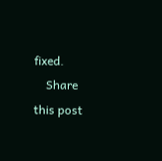fixed.
    Share this post